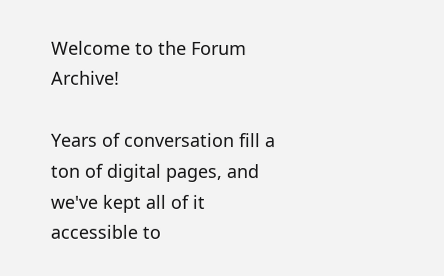Welcome to the Forum Archive!

Years of conversation fill a ton of digital pages, and we've kept all of it accessible to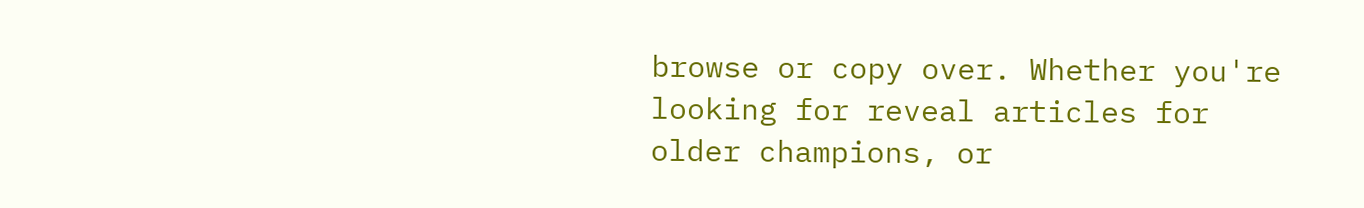browse or copy over. Whether you're looking for reveal articles for older champions, or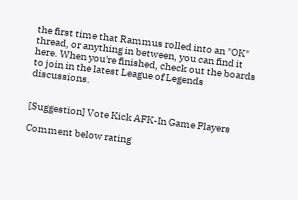the first time that Rammus rolled into an "OK" thread, or anything in between, you can find it here. When you're finished, check out the boards to join in the latest League of Legends discussions.


[Suggestion] Vote Kick AFK-In Game Players

Comment below rating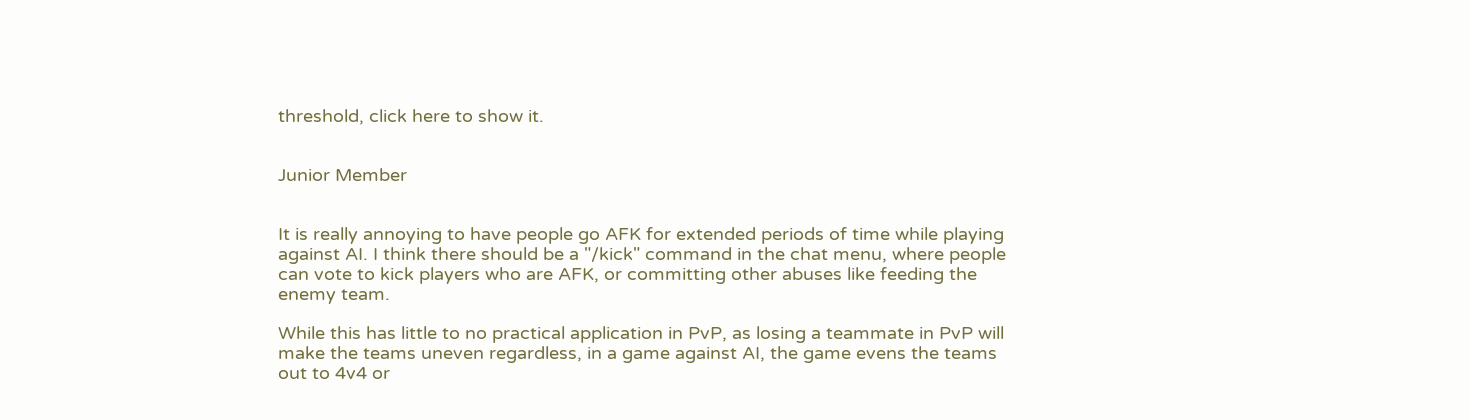threshold, click here to show it.


Junior Member


It is really annoying to have people go AFK for extended periods of time while playing against AI. I think there should be a "/kick" command in the chat menu, where people can vote to kick players who are AFK, or committing other abuses like feeding the enemy team.

While this has little to no practical application in PvP, as losing a teammate in PvP will make the teams uneven regardless, in a game against AI, the game evens the teams out to 4v4 or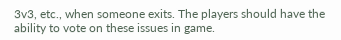3v3, etc., when someone exits. The players should have the ability to vote on these issues in game.